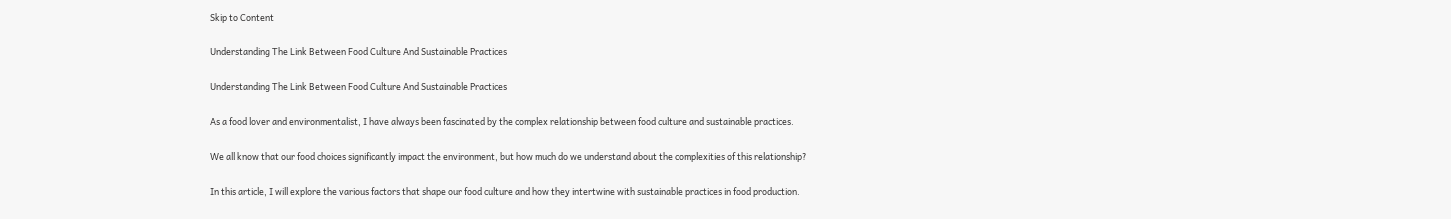Skip to Content

Understanding The Link Between Food Culture And Sustainable Practices

Understanding The Link Between Food Culture And Sustainable Practices

As a food lover and environmentalist, I have always been fascinated by the complex relationship between food culture and sustainable practices.

We all know that our food choices significantly impact the environment, but how much do we understand about the complexities of this relationship?

In this article, I will explore the various factors that shape our food culture and how they intertwine with sustainable practices in food production.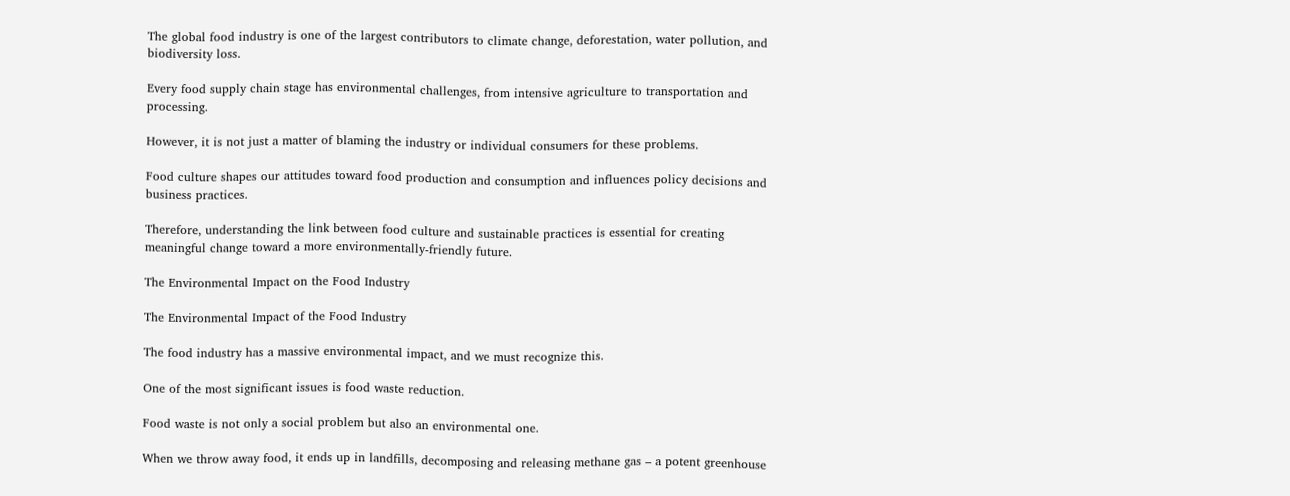The global food industry is one of the largest contributors to climate change, deforestation, water pollution, and biodiversity loss.

Every food supply chain stage has environmental challenges, from intensive agriculture to transportation and processing.

However, it is not just a matter of blaming the industry or individual consumers for these problems.

Food culture shapes our attitudes toward food production and consumption and influences policy decisions and business practices.

Therefore, understanding the link between food culture and sustainable practices is essential for creating meaningful change toward a more environmentally-friendly future.

The Environmental Impact on the Food Industry

The Environmental Impact of the Food Industry

The food industry has a massive environmental impact, and we must recognize this.

One of the most significant issues is food waste reduction.

Food waste is not only a social problem but also an environmental one.

When we throw away food, it ends up in landfills, decomposing and releasing methane gas – a potent greenhouse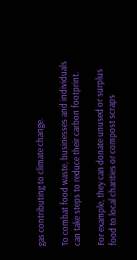gas contributing to climate change.

To combat food waste, businesses and individuals can take steps to reduce their carbon footprint.

For example, they can donate unused or surplus food to local charities or compost scraps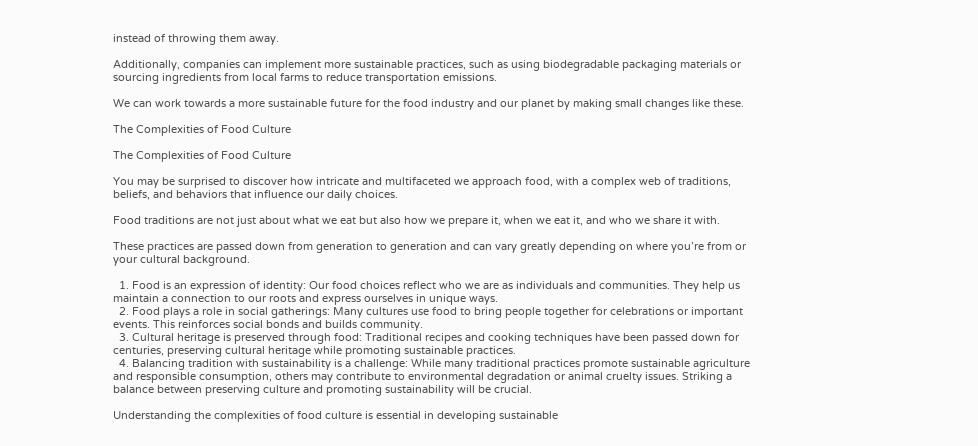instead of throwing them away.

Additionally, companies can implement more sustainable practices, such as using biodegradable packaging materials or sourcing ingredients from local farms to reduce transportation emissions.

We can work towards a more sustainable future for the food industry and our planet by making small changes like these.

The Complexities of Food Culture

The Complexities of Food Culture

You may be surprised to discover how intricate and multifaceted we approach food, with a complex web of traditions, beliefs, and behaviors that influence our daily choices.

Food traditions are not just about what we eat but also how we prepare it, when we eat it, and who we share it with.

These practices are passed down from generation to generation and can vary greatly depending on where you’re from or your cultural background.

  1. Food is an expression of identity: Our food choices reflect who we are as individuals and communities. They help us maintain a connection to our roots and express ourselves in unique ways.
  2. Food plays a role in social gatherings: Many cultures use food to bring people together for celebrations or important events. This reinforces social bonds and builds community.
  3. Cultural heritage is preserved through food: Traditional recipes and cooking techniques have been passed down for centuries, preserving cultural heritage while promoting sustainable practices.
  4. Balancing tradition with sustainability is a challenge: While many traditional practices promote sustainable agriculture and responsible consumption, others may contribute to environmental degradation or animal cruelty issues. Striking a balance between preserving culture and promoting sustainability will be crucial.

Understanding the complexities of food culture is essential in developing sustainable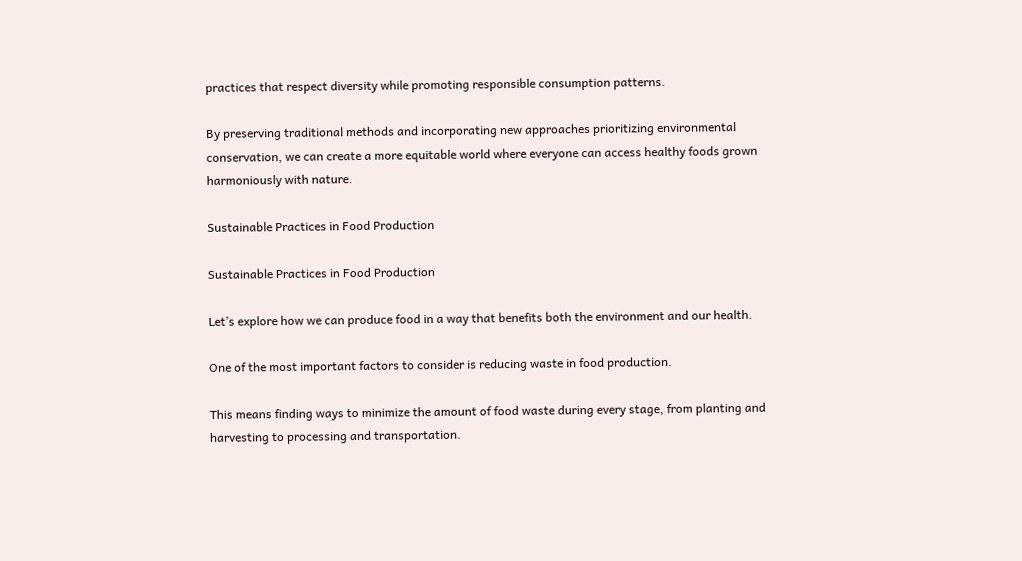practices that respect diversity while promoting responsible consumption patterns.

By preserving traditional methods and incorporating new approaches prioritizing environmental conservation, we can create a more equitable world where everyone can access healthy foods grown harmoniously with nature.

Sustainable Practices in Food Production

Sustainable Practices in Food Production

Let’s explore how we can produce food in a way that benefits both the environment and our health.

One of the most important factors to consider is reducing waste in food production.

This means finding ways to minimize the amount of food waste during every stage, from planting and harvesting to processing and transportation.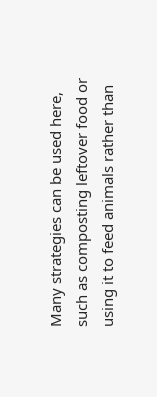Many strategies can be used here, such as composting leftover food or using it to feed animals rather than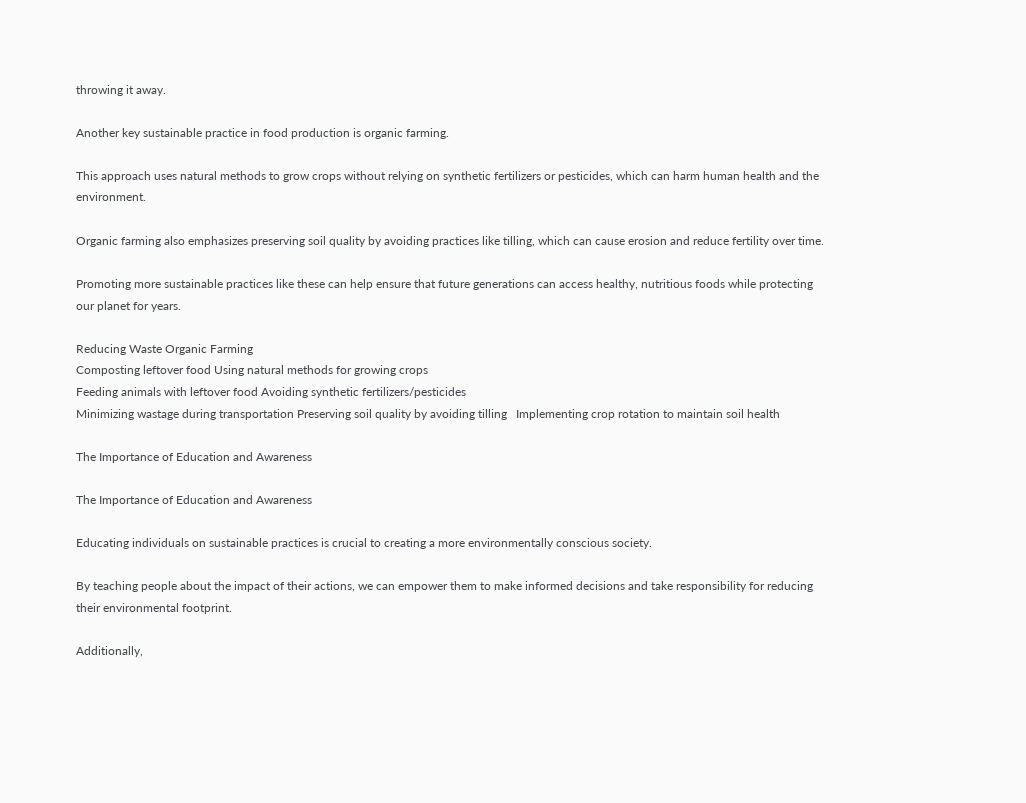throwing it away.

Another key sustainable practice in food production is organic farming.

This approach uses natural methods to grow crops without relying on synthetic fertilizers or pesticides, which can harm human health and the environment.

Organic farming also emphasizes preserving soil quality by avoiding practices like tilling, which can cause erosion and reduce fertility over time.

Promoting more sustainable practices like these can help ensure that future generations can access healthy, nutritious foods while protecting our planet for years.

Reducing Waste Organic Farming
Composting leftover food Using natural methods for growing crops
Feeding animals with leftover food Avoiding synthetic fertilizers/pesticides
Minimizing wastage during transportation Preserving soil quality by avoiding tilling   Implementing crop rotation to maintain soil health

The Importance of Education and Awareness

The Importance of Education and Awareness

Educating individuals on sustainable practices is crucial to creating a more environmentally conscious society.

By teaching people about the impact of their actions, we can empower them to make informed decisions and take responsibility for reducing their environmental footprint.

Additionally,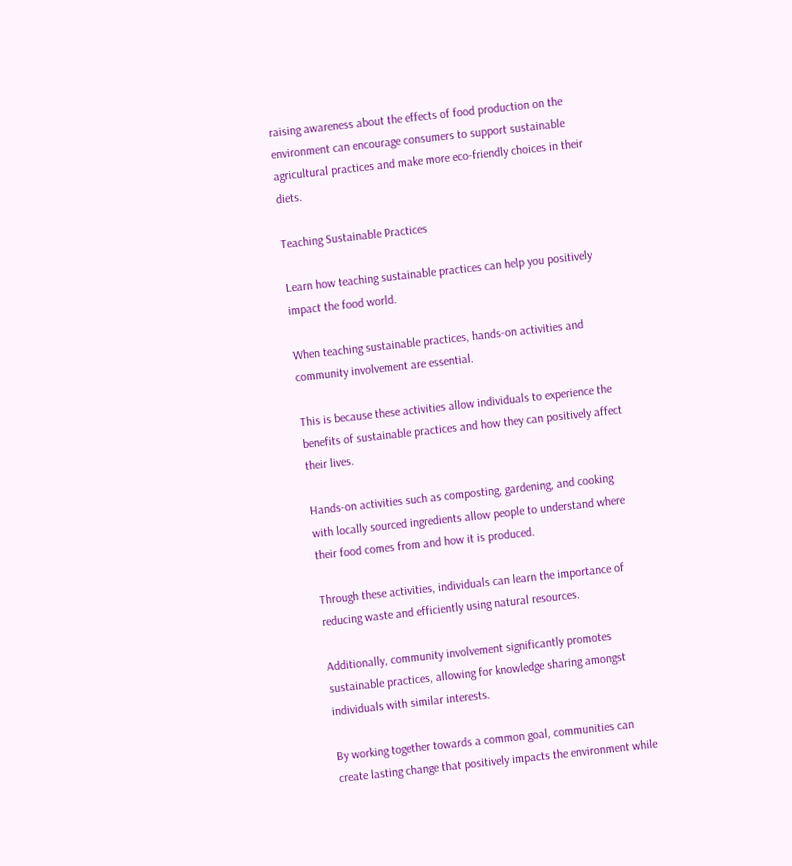raising awareness about the effects of food production on the environment can encourage consumers to support sustainable agricultural practices and make more eco-friendly choices in their diets.

Teaching Sustainable Practices

Learn how teaching sustainable practices can help you positively impact the food world.

When teaching sustainable practices, hands-on activities and community involvement are essential.

This is because these activities allow individuals to experience the benefits of sustainable practices and how they can positively affect their lives.

Hands-on activities such as composting, gardening, and cooking with locally sourced ingredients allow people to understand where their food comes from and how it is produced.

Through these activities, individuals can learn the importance of reducing waste and efficiently using natural resources.

Additionally, community involvement significantly promotes sustainable practices, allowing for knowledge sharing amongst individuals with similar interests.

By working together towards a common goal, communities can create lasting change that positively impacts the environment while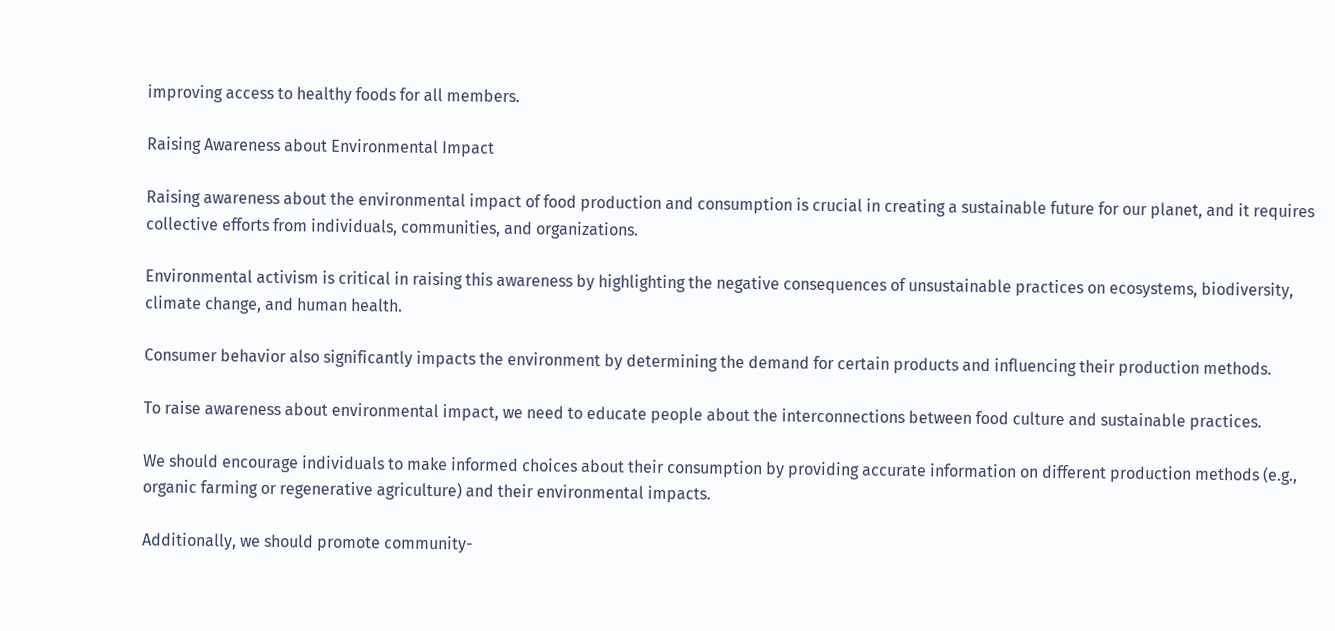improving access to healthy foods for all members.

Raising Awareness about Environmental Impact

Raising awareness about the environmental impact of food production and consumption is crucial in creating a sustainable future for our planet, and it requires collective efforts from individuals, communities, and organizations.

Environmental activism is critical in raising this awareness by highlighting the negative consequences of unsustainable practices on ecosystems, biodiversity, climate change, and human health.

Consumer behavior also significantly impacts the environment by determining the demand for certain products and influencing their production methods.

To raise awareness about environmental impact, we need to educate people about the interconnections between food culture and sustainable practices.

We should encourage individuals to make informed choices about their consumption by providing accurate information on different production methods (e.g., organic farming or regenerative agriculture) and their environmental impacts.

Additionally, we should promote community-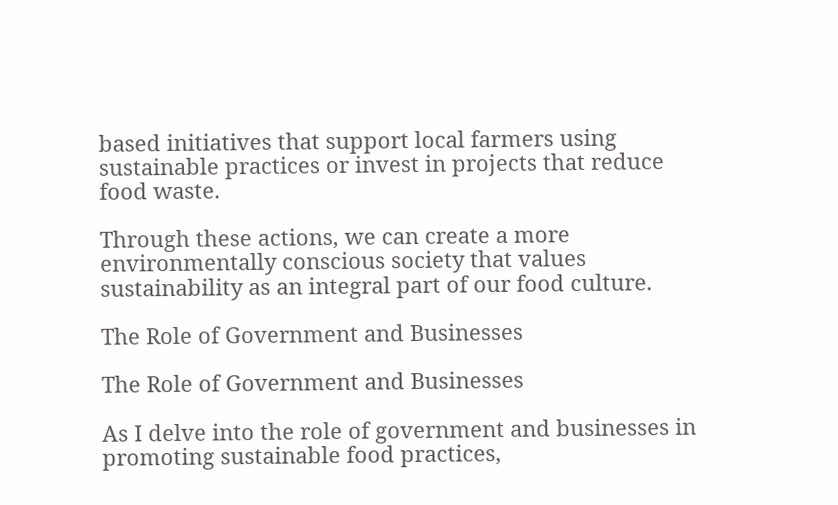based initiatives that support local farmers using sustainable practices or invest in projects that reduce food waste.

Through these actions, we can create a more environmentally conscious society that values sustainability as an integral part of our food culture.

The Role of Government and Businesses

The Role of Government and Businesses

As I delve into the role of government and businesses in promoting sustainable food practices,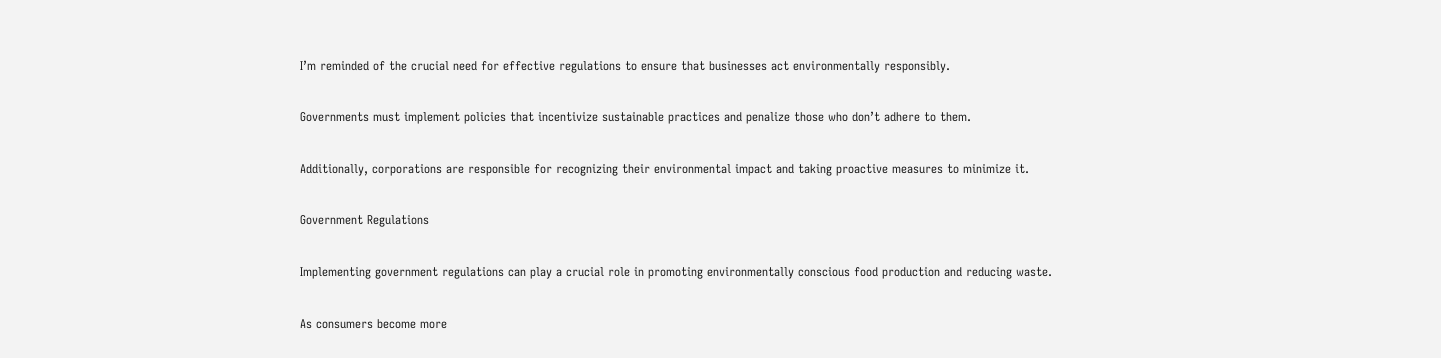I’m reminded of the crucial need for effective regulations to ensure that businesses act environmentally responsibly.

Governments must implement policies that incentivize sustainable practices and penalize those who don’t adhere to them.

Additionally, corporations are responsible for recognizing their environmental impact and taking proactive measures to minimize it.

Government Regulations

Implementing government regulations can play a crucial role in promoting environmentally conscious food production and reducing waste.

As consumers become more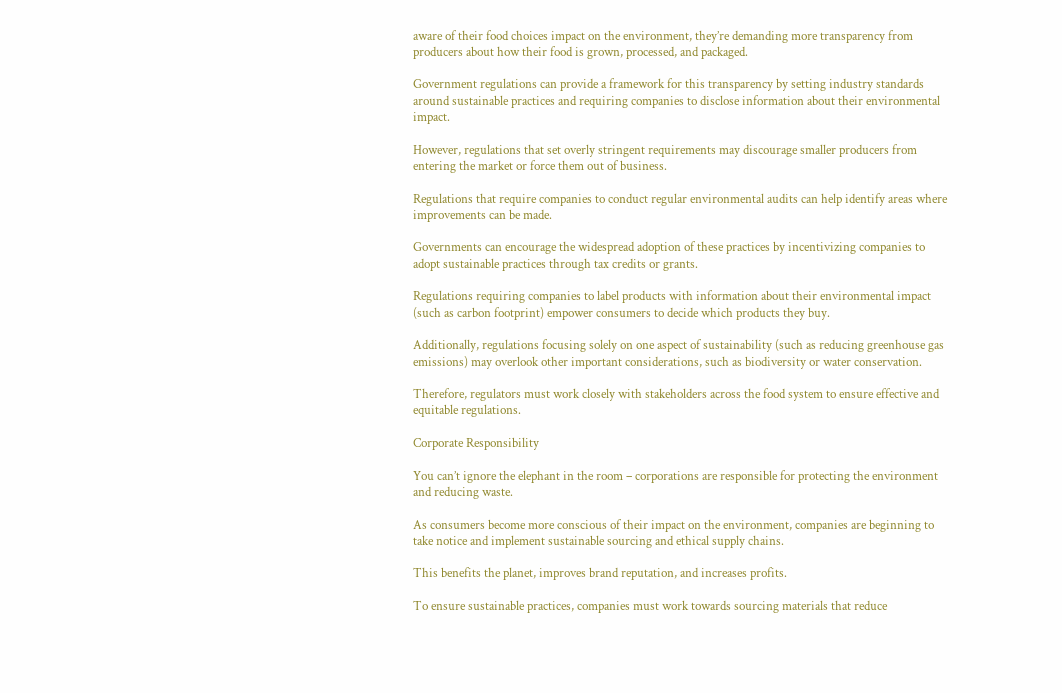aware of their food choices impact on the environment, they’re demanding more transparency from producers about how their food is grown, processed, and packaged.

Government regulations can provide a framework for this transparency by setting industry standards around sustainable practices and requiring companies to disclose information about their environmental impact.

However, regulations that set overly stringent requirements may discourage smaller producers from entering the market or force them out of business.

Regulations that require companies to conduct regular environmental audits can help identify areas where improvements can be made.

Governments can encourage the widespread adoption of these practices by incentivizing companies to adopt sustainable practices through tax credits or grants.

Regulations requiring companies to label products with information about their environmental impact (such as carbon footprint) empower consumers to decide which products they buy.

Additionally, regulations focusing solely on one aspect of sustainability (such as reducing greenhouse gas emissions) may overlook other important considerations, such as biodiversity or water conservation.

Therefore, regulators must work closely with stakeholders across the food system to ensure effective and equitable regulations.

Corporate Responsibility

You can’t ignore the elephant in the room – corporations are responsible for protecting the environment and reducing waste.

As consumers become more conscious of their impact on the environment, companies are beginning to take notice and implement sustainable sourcing and ethical supply chains.

This benefits the planet, improves brand reputation, and increases profits.

To ensure sustainable practices, companies must work towards sourcing materials that reduce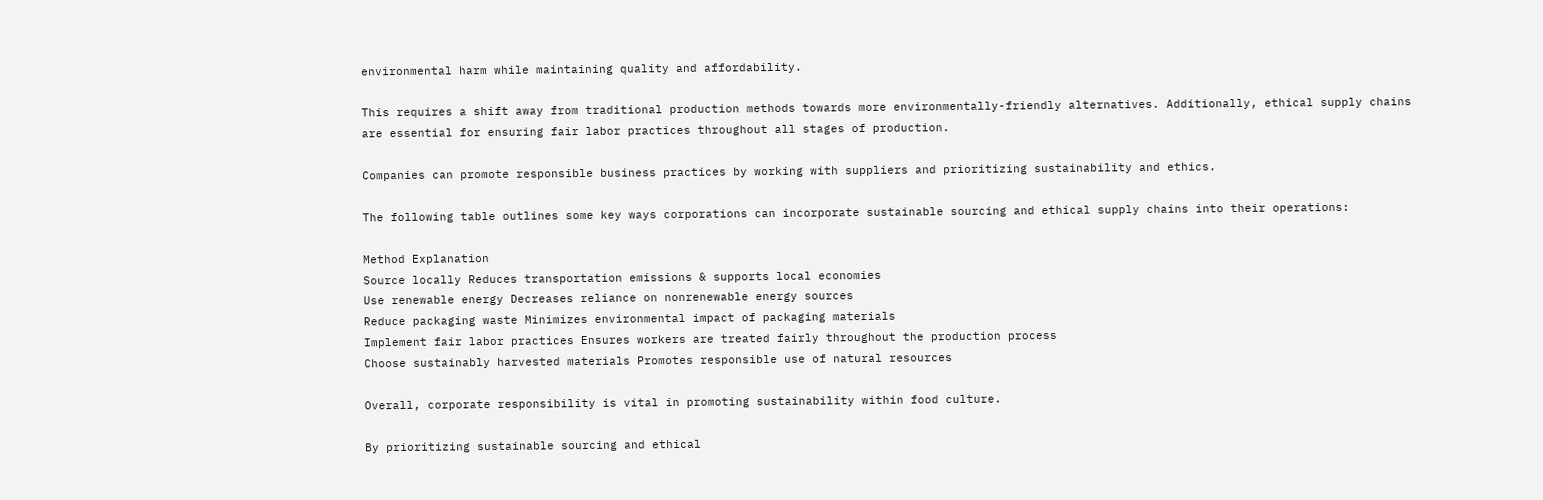environmental harm while maintaining quality and affordability.

This requires a shift away from traditional production methods towards more environmentally-friendly alternatives. Additionally, ethical supply chains are essential for ensuring fair labor practices throughout all stages of production.

Companies can promote responsible business practices by working with suppliers and prioritizing sustainability and ethics.

The following table outlines some key ways corporations can incorporate sustainable sourcing and ethical supply chains into their operations:

Method Explanation
Source locally Reduces transportation emissions & supports local economies
Use renewable energy Decreases reliance on nonrenewable energy sources
Reduce packaging waste Minimizes environmental impact of packaging materials
Implement fair labor practices Ensures workers are treated fairly throughout the production process
Choose sustainably harvested materials Promotes responsible use of natural resources

Overall, corporate responsibility is vital in promoting sustainability within food culture.

By prioritizing sustainable sourcing and ethical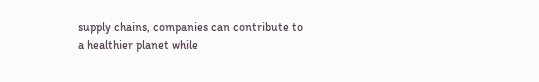supply chains, companies can contribute to a healthier planet while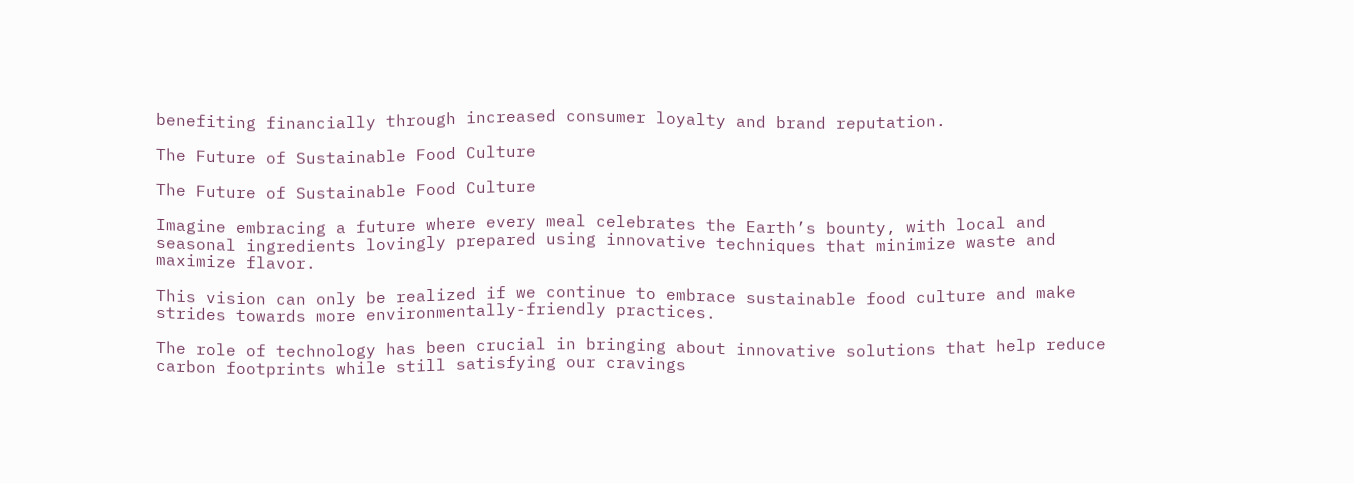benefiting financially through increased consumer loyalty and brand reputation.

The Future of Sustainable Food Culture

The Future of Sustainable Food Culture

Imagine embracing a future where every meal celebrates the Earth’s bounty, with local and seasonal ingredients lovingly prepared using innovative techniques that minimize waste and maximize flavor.

This vision can only be realized if we continue to embrace sustainable food culture and make strides towards more environmentally-friendly practices.

The role of technology has been crucial in bringing about innovative solutions that help reduce carbon footprints while still satisfying our cravings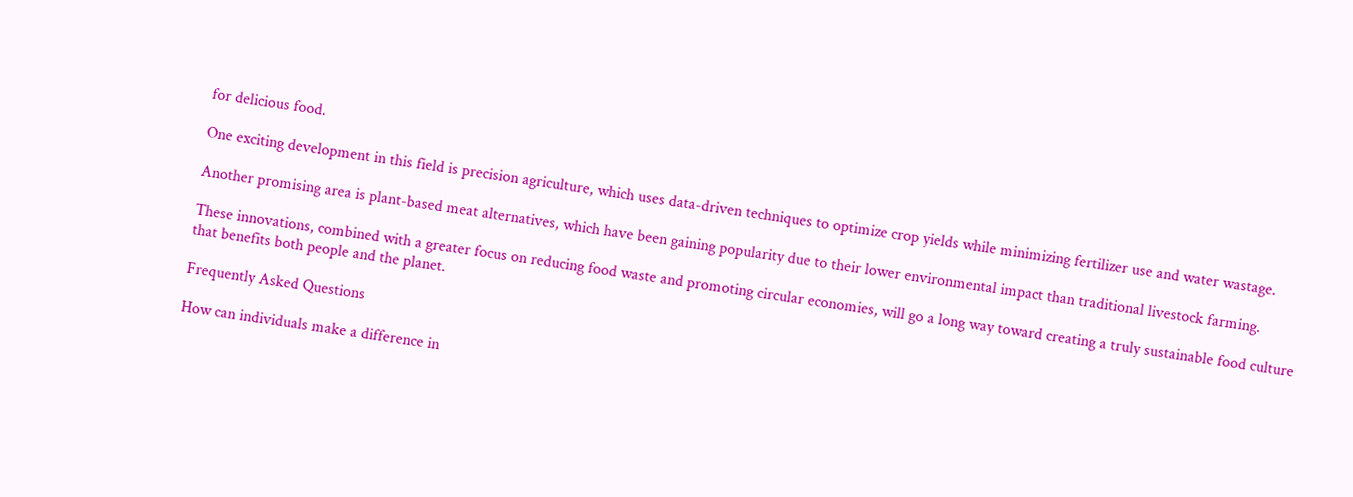for delicious food.

One exciting development in this field is precision agriculture, which uses data-driven techniques to optimize crop yields while minimizing fertilizer use and water wastage.

Another promising area is plant-based meat alternatives, which have been gaining popularity due to their lower environmental impact than traditional livestock farming.

These innovations, combined with a greater focus on reducing food waste and promoting circular economies, will go a long way toward creating a truly sustainable food culture that benefits both people and the planet.

Frequently Asked Questions

How can individuals make a difference in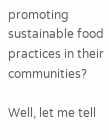promoting sustainable food practices in their communities?

Well, let me tell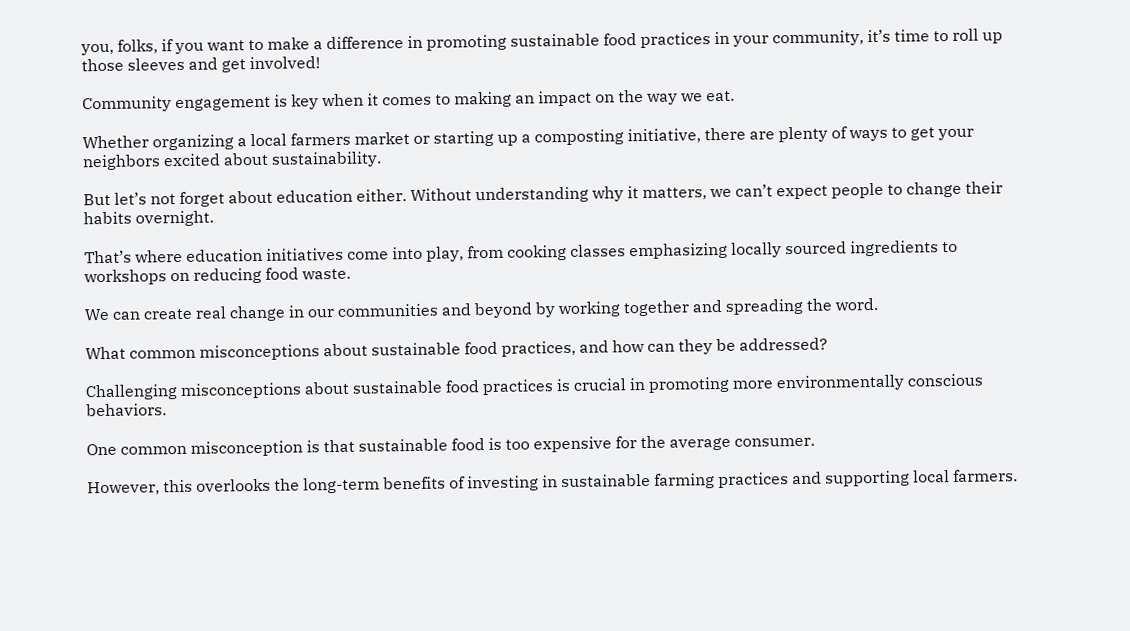you, folks, if you want to make a difference in promoting sustainable food practices in your community, it’s time to roll up those sleeves and get involved!

Community engagement is key when it comes to making an impact on the way we eat.

Whether organizing a local farmers market or starting up a composting initiative, there are plenty of ways to get your neighbors excited about sustainability.

But let’s not forget about education either. Without understanding why it matters, we can’t expect people to change their habits overnight.

That’s where education initiatives come into play, from cooking classes emphasizing locally sourced ingredients to workshops on reducing food waste.

We can create real change in our communities and beyond by working together and spreading the word.

What common misconceptions about sustainable food practices, and how can they be addressed?

Challenging misconceptions about sustainable food practices is crucial in promoting more environmentally conscious behaviors.

One common misconception is that sustainable food is too expensive for the average consumer.

However, this overlooks the long-term benefits of investing in sustainable farming practices and supporting local farmers.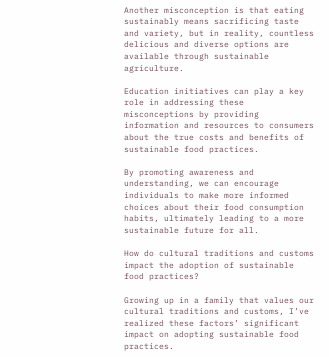Another misconception is that eating sustainably means sacrificing taste and variety, but in reality, countless delicious and diverse options are available through sustainable agriculture.

Education initiatives can play a key role in addressing these misconceptions by providing information and resources to consumers about the true costs and benefits of sustainable food practices.

By promoting awareness and understanding, we can encourage individuals to make more informed choices about their food consumption habits, ultimately leading to a more sustainable future for all.

How do cultural traditions and customs impact the adoption of sustainable food practices?

Growing up in a family that values our cultural traditions and customs, I’ve realized these factors’ significant impact on adopting sustainable food practices.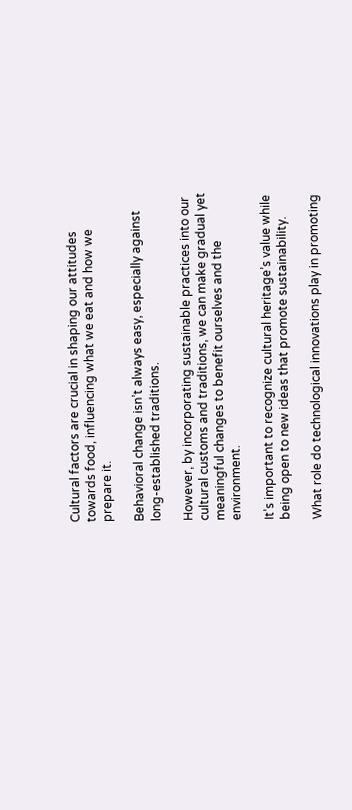Cultural factors are crucial in shaping our attitudes towards food, influencing what we eat and how we prepare it.

Behavioral change isn’t always easy, especially against long-established traditions.

However, by incorporating sustainable practices into our cultural customs and traditions, we can make gradual yet meaningful changes to benefit ourselves and the environment.

It’s important to recognize cultural heritage’s value while being open to new ideas that promote sustainability.

What role do technological innovations play in promoting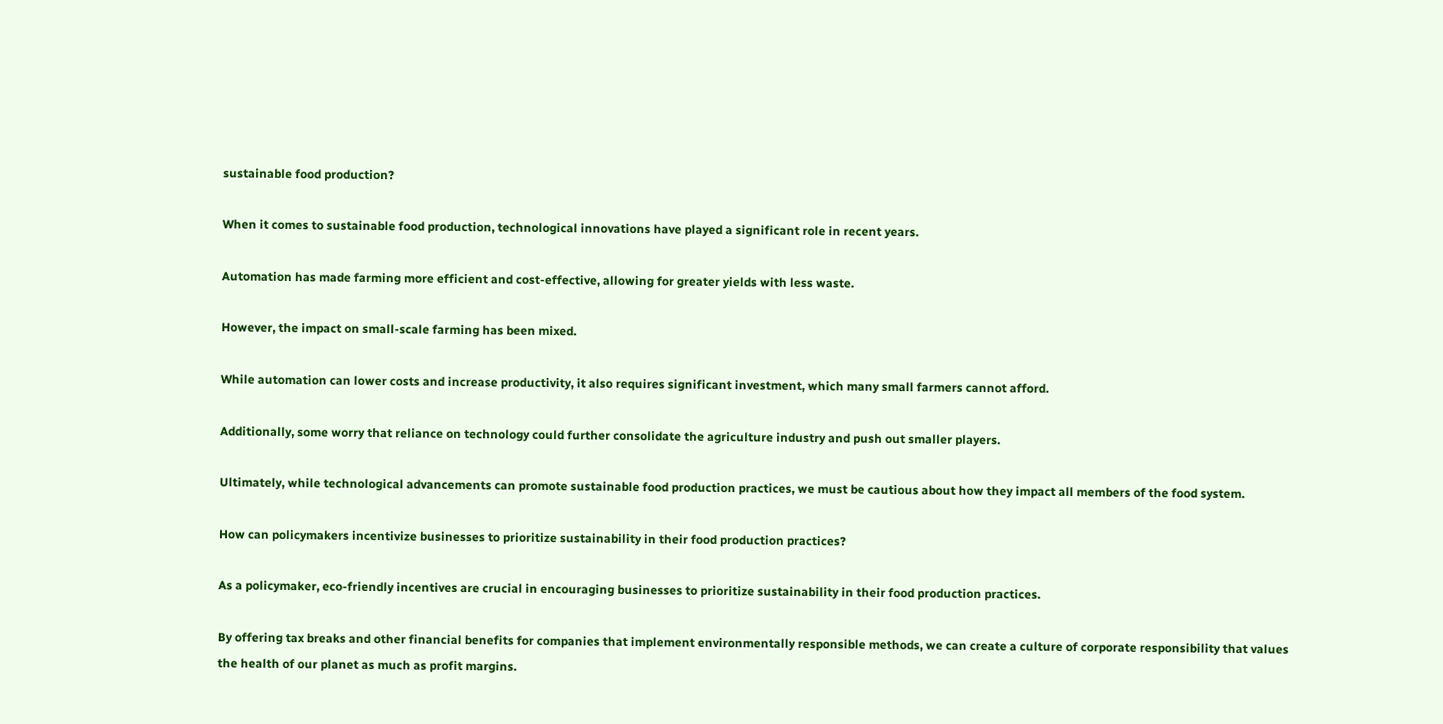sustainable food production?

When it comes to sustainable food production, technological innovations have played a significant role in recent years.

Automation has made farming more efficient and cost-effective, allowing for greater yields with less waste.

However, the impact on small-scale farming has been mixed.

While automation can lower costs and increase productivity, it also requires significant investment, which many small farmers cannot afford.

Additionally, some worry that reliance on technology could further consolidate the agriculture industry and push out smaller players.

Ultimately, while technological advancements can promote sustainable food production practices, we must be cautious about how they impact all members of the food system.

How can policymakers incentivize businesses to prioritize sustainability in their food production practices?

As a policymaker, eco-friendly incentives are crucial in encouraging businesses to prioritize sustainability in their food production practices.

By offering tax breaks and other financial benefits for companies that implement environmentally responsible methods, we can create a culture of corporate responsibility that values the health of our planet as much as profit margins.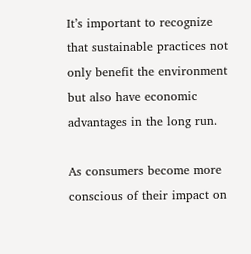It’s important to recognize that sustainable practices not only benefit the environment but also have economic advantages in the long run.

As consumers become more conscious of their impact on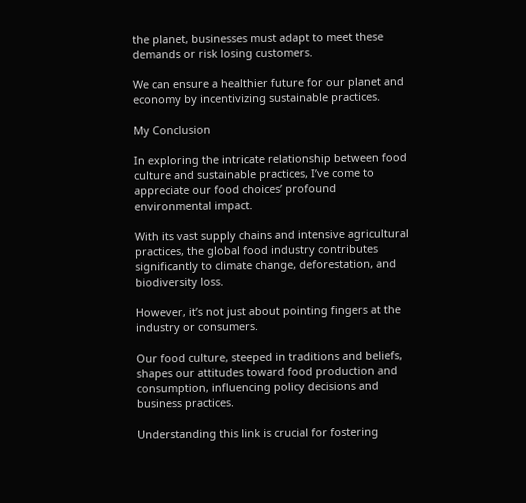the planet, businesses must adapt to meet these demands or risk losing customers.

We can ensure a healthier future for our planet and economy by incentivizing sustainable practices.

My Conclusion

In exploring the intricate relationship between food culture and sustainable practices, I’ve come to appreciate our food choices’ profound environmental impact.

With its vast supply chains and intensive agricultural practices, the global food industry contributes significantly to climate change, deforestation, and biodiversity loss.

However, it’s not just about pointing fingers at the industry or consumers.

Our food culture, steeped in traditions and beliefs, shapes our attitudes toward food production and consumption, influencing policy decisions and business practices.

Understanding this link is crucial for fostering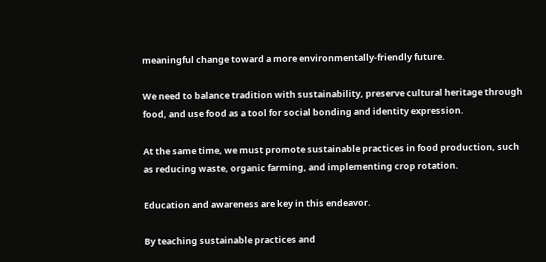meaningful change toward a more environmentally-friendly future.

We need to balance tradition with sustainability, preserve cultural heritage through food, and use food as a tool for social bonding and identity expression.

At the same time, we must promote sustainable practices in food production, such as reducing waste, organic farming, and implementing crop rotation.

Education and awareness are key in this endeavor.

By teaching sustainable practices and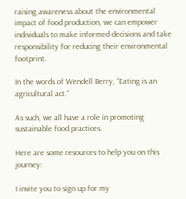raising awareness about the environmental impact of food production, we can empower individuals to make informed decisions and take responsibility for reducing their environmental footprint.

In the words of Wendell Berry, “Eating is an agricultural act.”

As such, we all have a role in promoting sustainable food practices.

Here are some resources to help you on this journey:

I invite you to sign up for my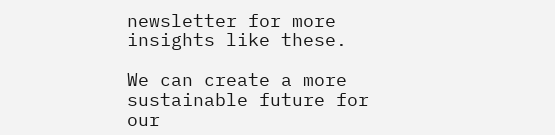newsletter for more insights like these.

We can create a more sustainable future for our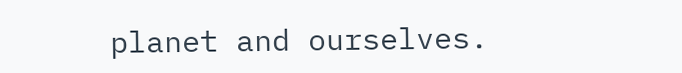planet and ourselves.